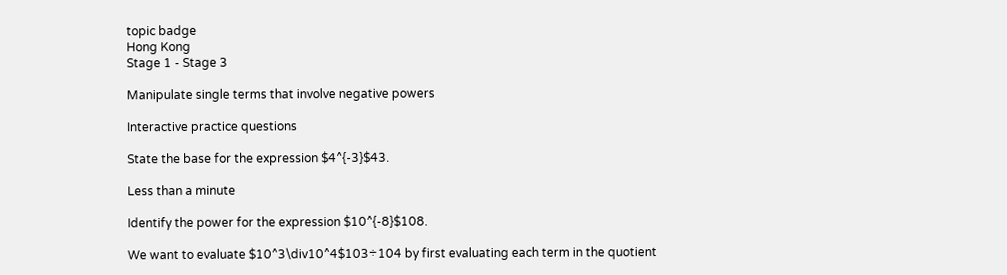topic badge
Hong Kong
Stage 1 - Stage 3

Manipulate single terms that involve negative powers

Interactive practice questions

State the base for the expression $4^{-3}$43.

Less than a minute

Identify the power for the expression $10^{-8}$108.

We want to evaluate $10^3\div10^4$103÷104 by first evaluating each term in the quotient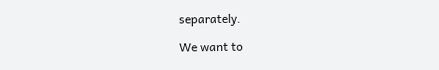separately.

We want to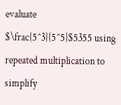evaluate $\frac{5^3}{5^5}$5355 using repeated multiplication to simplify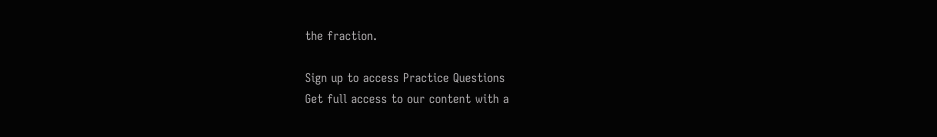the fraction.

Sign up to access Practice Questions
Get full access to our content with a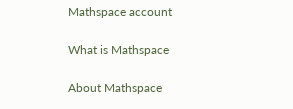Mathspace account

What is Mathspace

About Mathspace